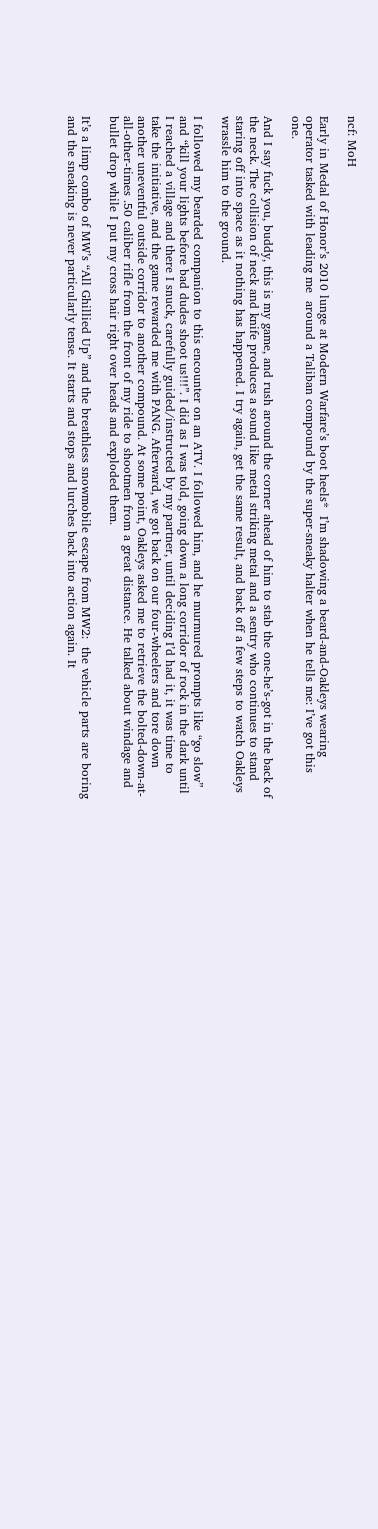ncf: MoH

Early in Medal of Honor’s 2010 lunge at Modern Warfare’s boot heels*  I’m shadowing a beard-and-Oakleys wearing operator tasked with leading me  around a Taliban compound by the super-sneaky halter when he tells me: I’ve got this one.

And I say fuck you, buddy, this is my game, and rush around the corner ahead of him to stab the one-he’s-got in the back of the neck. The collision of neck and knife produces a sound like metal striking metal and a sentry who continues to stand staring off into space as it nothing has happened. I try again, get the same result, and back off a few steps to watch Oakleys wrassle him to the ground.

I followed my bearded companion to this encounter on an ATV. I followed him, and he murmured prompts like “go slow” and “kill your lights before bad dudes shoot us!!!”. I did as I was told, going down a long corridor of rock in the dark until I reached a village and there I snuck, carefully guided/instructed by my partner, until deciding I’d had it, it was time to take the initiative, and the game rewarded me with PANG. Afterward, we got back on our four-wheelers and tore down another uneventful outside corridor to another compound. At some point, Oakleys asked me to retrieve the bolted-down-at-all-other-times .50 caliber rifle from the front of my ride to shootmen from a great distance. He talked about windage and bullet drop while I put my cross hair right over heads and exploded them.

It’s a limp combo of MW’s “All Ghillied Up” and the breathless snowmobile escape from MW2:  the vehicle parts are boring and the sneaking is never particularly tense. It starts and stops and lurches back into action again. It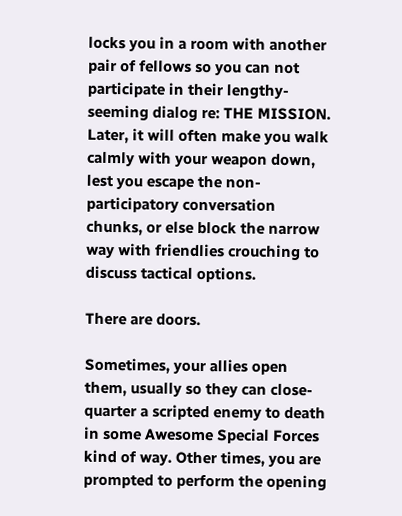locks you in a room with another pair of fellows so you can not participate in their lengthy-seeming dialog re: THE MISSION. Later, it will often make you walk calmly with your weapon down, lest you escape the non-participatory conversation chunks, or else block the narrow way with friendlies crouching to discuss tactical options.

There are doors.

Sometimes, your allies open them, usually so they can close-quarter a scripted enemy to death in some Awesome Special Forces kind of way. Other times, you are prompted to perform the opening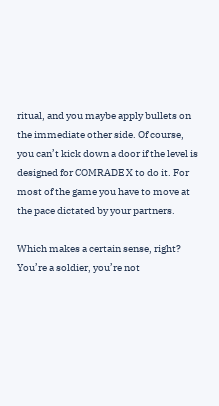ritual, and you maybe apply bullets on the immediate other side. Of course, you can’t kick down a door if the level is designed for COMRADE X to do it. For most of the game you have to move at the pace dictated by your partners.

Which makes a certain sense, right? You’re a soldier, you’re not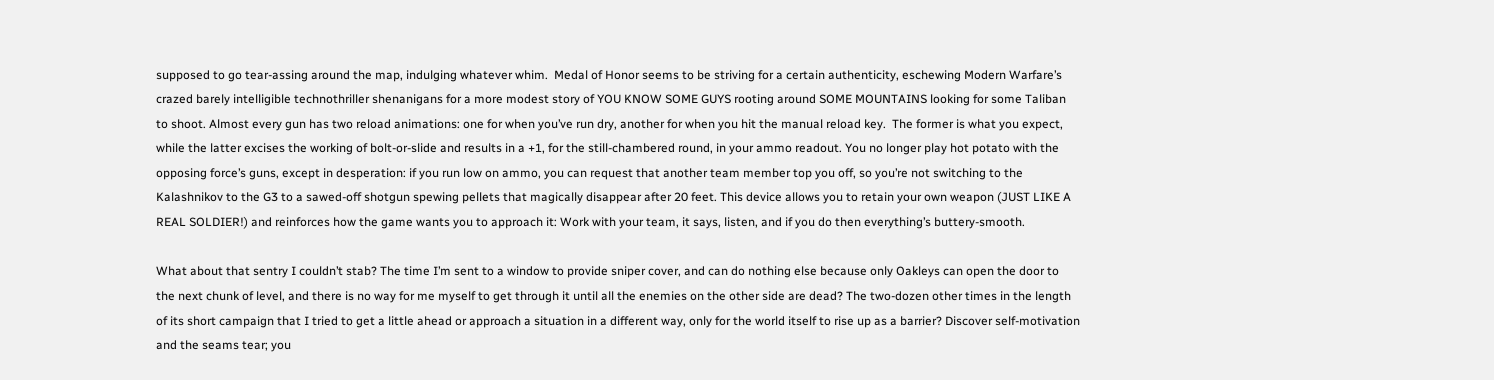supposed to go tear-assing around the map, indulging whatever whim.  Medal of Honor seems to be striving for a certain authenticity, eschewing Modern Warfare’s crazed barely intelligible technothriller shenanigans for a more modest story of YOU KNOW SOME GUYS rooting around SOME MOUNTAINS looking for some Taliban to shoot. Almost every gun has two reload animations: one for when you’ve run dry, another for when you hit the manual reload key.  The former is what you expect, while the latter excises the working of bolt-or-slide and results in a +1, for the still-chambered round, in your ammo readout. You no longer play hot potato with the opposing force’s guns, except in desperation: if you run low on ammo, you can request that another team member top you off, so you’re not switching to the Kalashnikov to the G3 to a sawed-off shotgun spewing pellets that magically disappear after 20 feet. This device allows you to retain your own weapon (JUST LIKE A REAL SOLDIER!) and reinforces how the game wants you to approach it: Work with your team, it says, listen, and if you do then everything’s buttery-smooth.

What about that sentry I couldn’t stab? The time I’m sent to a window to provide sniper cover, and can do nothing else because only Oakleys can open the door to the next chunk of level, and there is no way for me myself to get through it until all the enemies on the other side are dead? The two-dozen other times in the length of its short campaign that I tried to get a little ahead or approach a situation in a different way, only for the world itself to rise up as a barrier? Discover self-motivation and the seams tear; you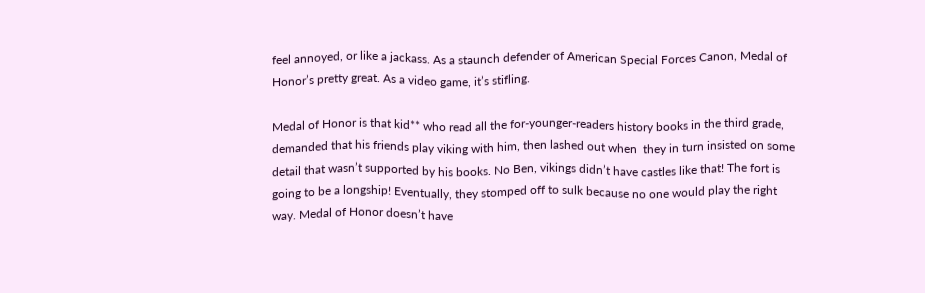feel annoyed, or like a jackass. As a staunch defender of American Special Forces Canon, Medal of Honor’s pretty great. As a video game, it’s stifling.

Medal of Honor is that kid** who read all the for-younger-readers history books in the third grade, demanded that his friends play viking with him, then lashed out when  they in turn insisted on some detail that wasn’t supported by his books. No Ben, vikings didn’t have castles like that! The fort is going to be a longship! Eventually, they stomped off to sulk because no one would play the right way. Medal of Honor doesn’t have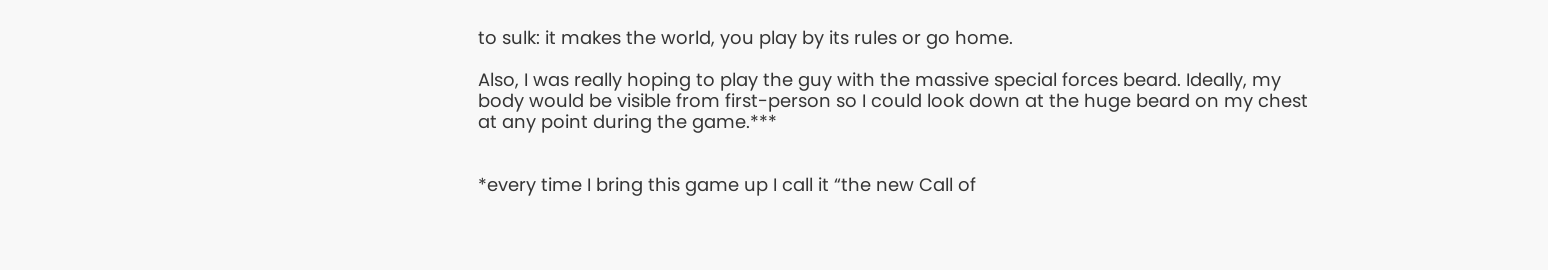to sulk: it makes the world, you play by its rules or go home.

Also, I was really hoping to play the guy with the massive special forces beard. Ideally, my body would be visible from first-person so I could look down at the huge beard on my chest at any point during the game.***


*every time I bring this game up I call it “the new Call of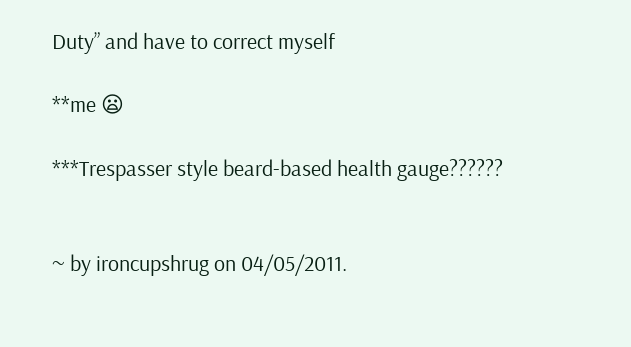Duty” and have to correct myself

**me 😦

***Trespasser style beard-based health gauge??????


~ by ironcupshrug on 04/05/2011.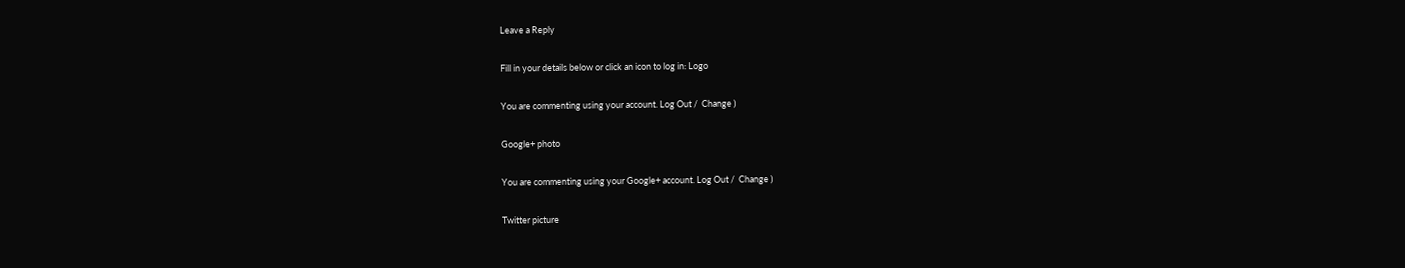Leave a Reply

Fill in your details below or click an icon to log in: Logo

You are commenting using your account. Log Out /  Change )

Google+ photo

You are commenting using your Google+ account. Log Out /  Change )

Twitter picture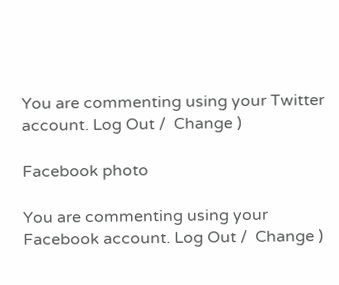You are commenting using your Twitter account. Log Out /  Change )

Facebook photo

You are commenting using your Facebook account. Log Out /  Change )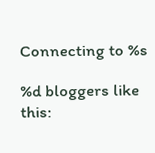Connecting to %s

%d bloggers like this: